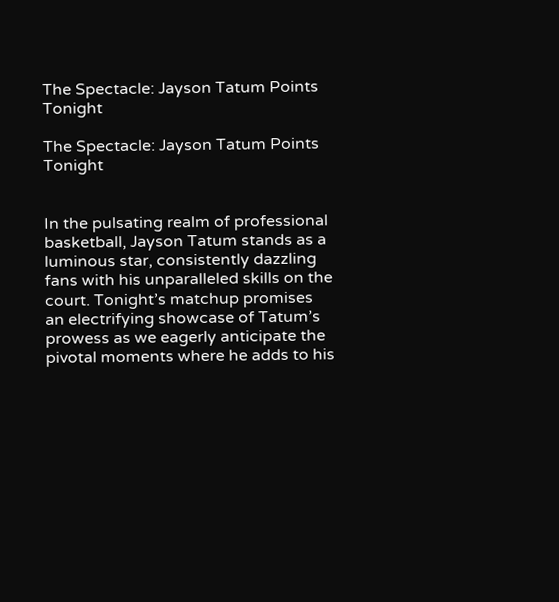The Spectacle: Jayson Tatum Points Tonight

The Spectacle: Jayson Tatum Points Tonight


In the pulsating realm of professional basketball, Jayson Tatum stands as a luminous star, consistently dazzling fans with his unparalleled skills on the court. Tonight’s matchup promises an electrifying showcase of Tatum’s prowess as we eagerly anticipate the pivotal moments where he adds to his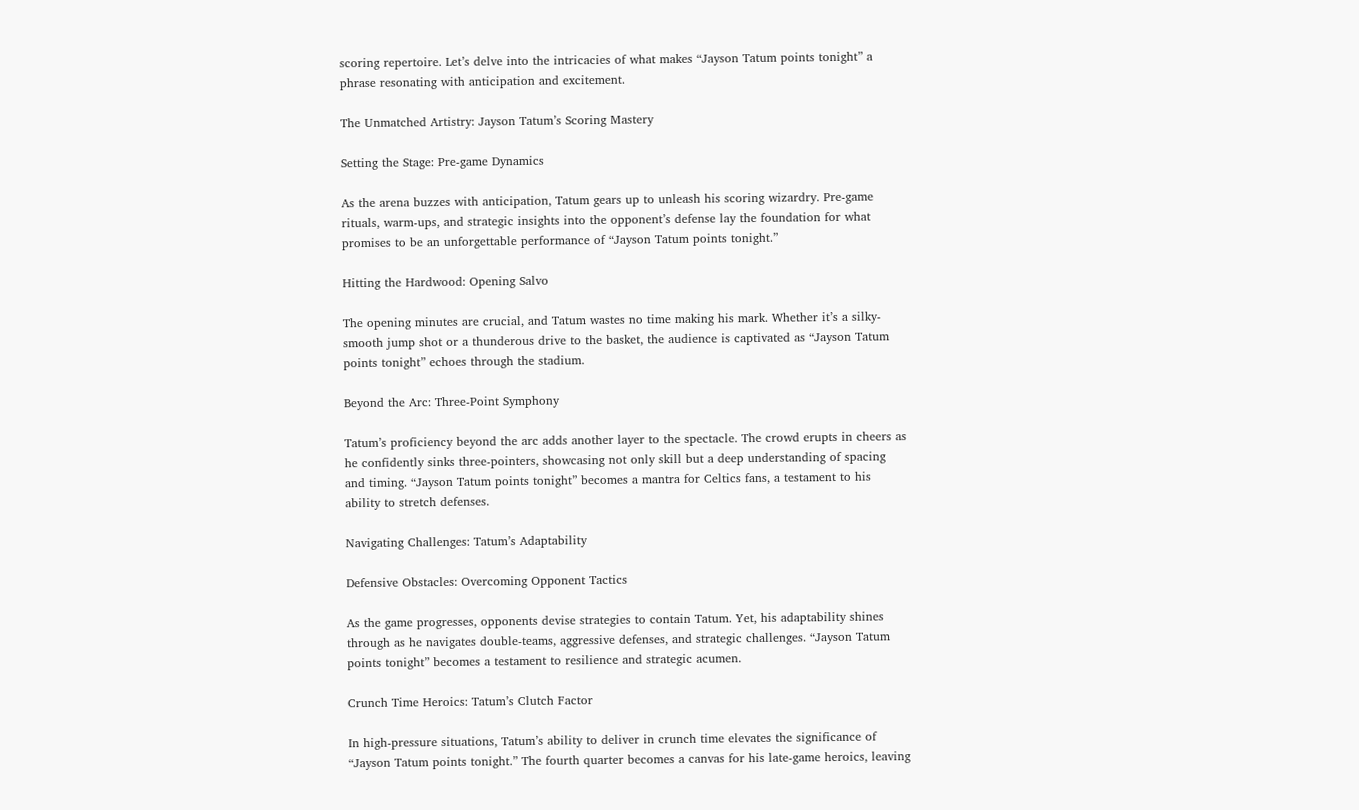scoring repertoire. Let’s delve into the intricacies of what makes “Jayson Tatum points tonight” a phrase resonating with anticipation and excitement.

The Unmatched Artistry: Jayson Tatum’s Scoring Mastery

Setting the Stage: Pre-game Dynamics

As the arena buzzes with anticipation, Tatum gears up to unleash his scoring wizardry. Pre-game rituals, warm-ups, and strategic insights into the opponent’s defense lay the foundation for what promises to be an unforgettable performance of “Jayson Tatum points tonight.”

Hitting the Hardwood: Opening Salvo

The opening minutes are crucial, and Tatum wastes no time making his mark. Whether it’s a silky-smooth jump shot or a thunderous drive to the basket, the audience is captivated as “Jayson Tatum points tonight” echoes through the stadium.

Beyond the Arc: Three-Point Symphony

Tatum’s proficiency beyond the arc adds another layer to the spectacle. The crowd erupts in cheers as he confidently sinks three-pointers, showcasing not only skill but a deep understanding of spacing and timing. “Jayson Tatum points tonight” becomes a mantra for Celtics fans, a testament to his ability to stretch defenses.

Navigating Challenges: Tatum’s Adaptability

Defensive Obstacles: Overcoming Opponent Tactics

As the game progresses, opponents devise strategies to contain Tatum. Yet, his adaptability shines through as he navigates double-teams, aggressive defenses, and strategic challenges. “Jayson Tatum points tonight” becomes a testament to resilience and strategic acumen.

Crunch Time Heroics: Tatum’s Clutch Factor

In high-pressure situations, Tatum’s ability to deliver in crunch time elevates the significance of “Jayson Tatum points tonight.” The fourth quarter becomes a canvas for his late-game heroics, leaving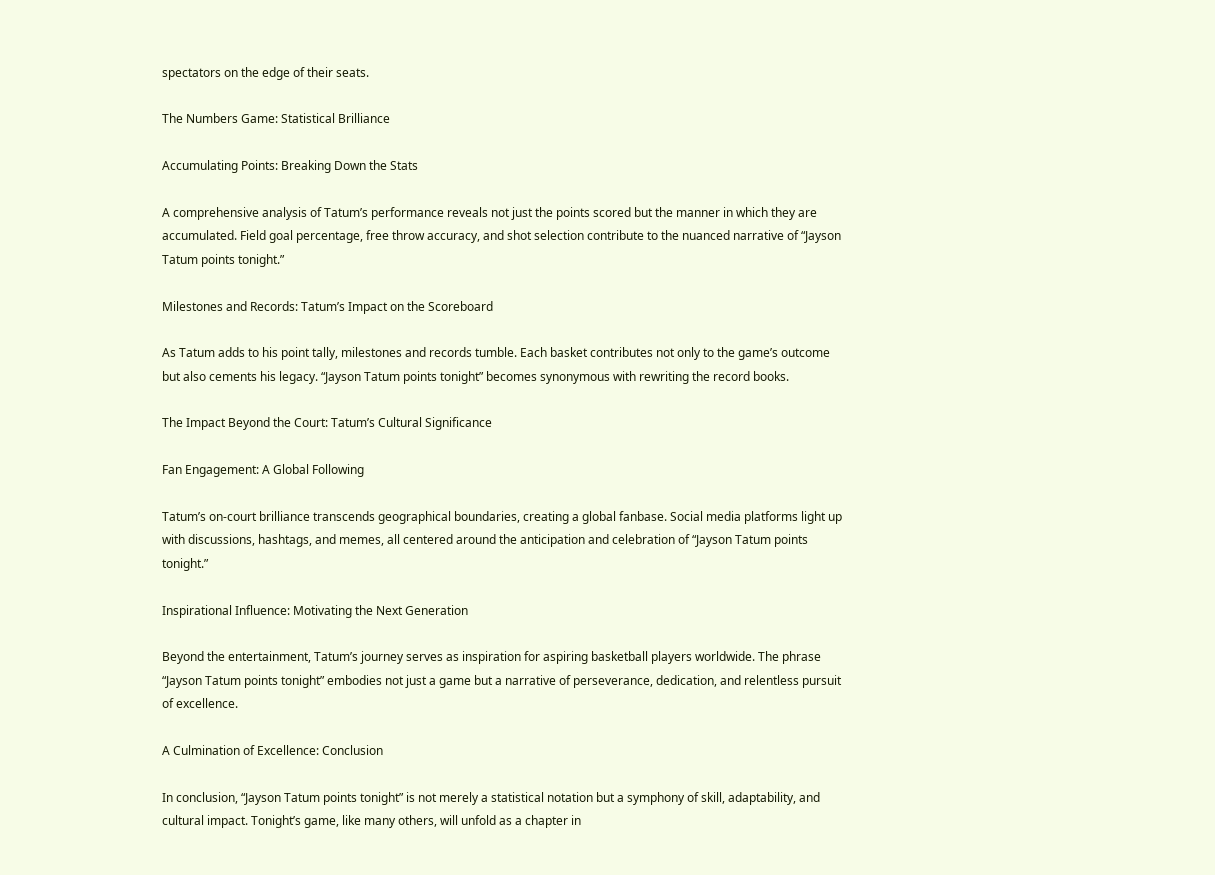spectators on the edge of their seats.

The Numbers Game: Statistical Brilliance

Accumulating Points: Breaking Down the Stats

A comprehensive analysis of Tatum’s performance reveals not just the points scored but the manner in which they are accumulated. Field goal percentage, free throw accuracy, and shot selection contribute to the nuanced narrative of “Jayson Tatum points tonight.”

Milestones and Records: Tatum’s Impact on the Scoreboard

As Tatum adds to his point tally, milestones and records tumble. Each basket contributes not only to the game’s outcome but also cements his legacy. “Jayson Tatum points tonight” becomes synonymous with rewriting the record books.

The Impact Beyond the Court: Tatum’s Cultural Significance

Fan Engagement: A Global Following

Tatum’s on-court brilliance transcends geographical boundaries, creating a global fanbase. Social media platforms light up with discussions, hashtags, and memes, all centered around the anticipation and celebration of “Jayson Tatum points tonight.”

Inspirational Influence: Motivating the Next Generation

Beyond the entertainment, Tatum’s journey serves as inspiration for aspiring basketball players worldwide. The phrase “Jayson Tatum points tonight” embodies not just a game but a narrative of perseverance, dedication, and relentless pursuit of excellence.

A Culmination of Excellence: Conclusion

In conclusion, “Jayson Tatum points tonight” is not merely a statistical notation but a symphony of skill, adaptability, and cultural impact. Tonight’s game, like many others, will unfold as a chapter in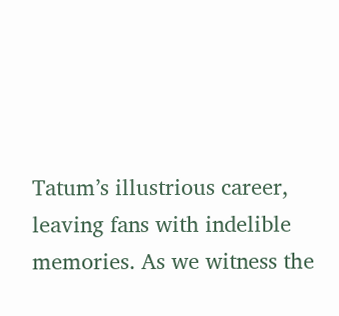Tatum’s illustrious career, leaving fans with indelible memories. As we witness the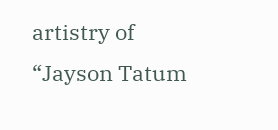artistry of “Jayson Tatum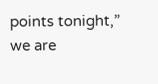points tonight,” we are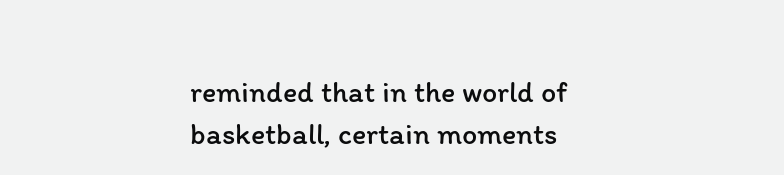reminded that in the world of basketball, certain moments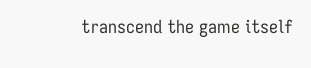transcend the game itself